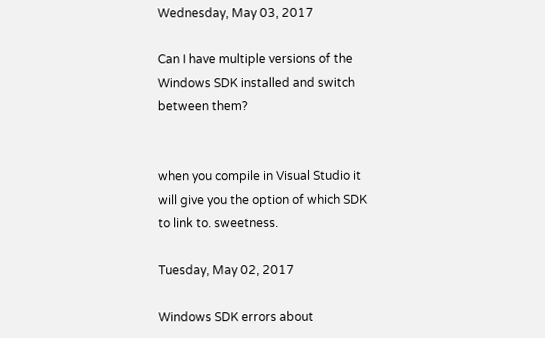Wednesday, May 03, 2017

Can I have multiple versions of the Windows SDK installed and switch between them?


when you compile in Visual Studio it will give you the option of which SDK to link to. sweetness.

Tuesday, May 02, 2017

Windows SDK errors about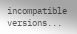incompatible versions...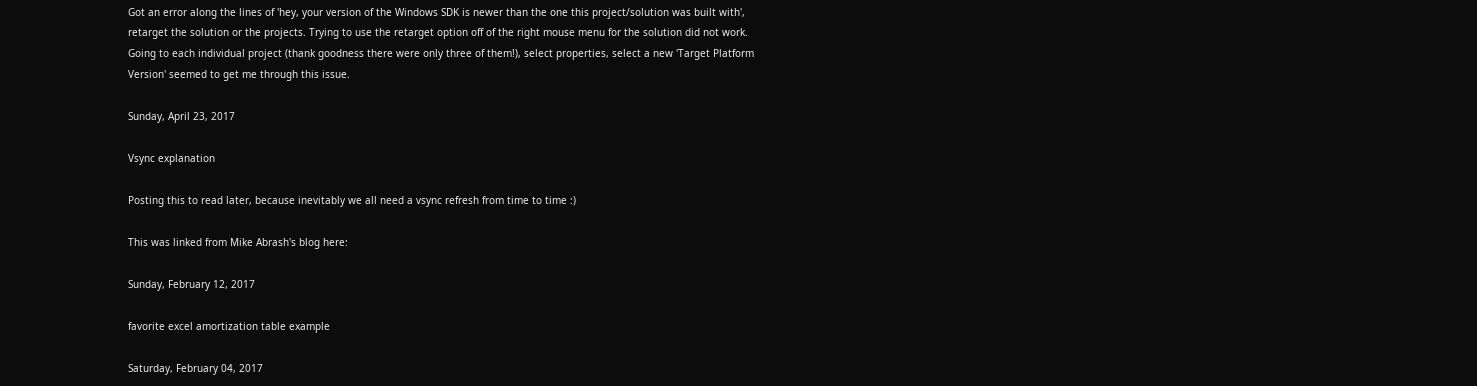Got an error along the lines of 'hey, your version of the Windows SDK is newer than the one this project/solution was built with', retarget the solution or the projects. Trying to use the retarget option off of the right mouse menu for the solution did not work. Going to each individual project (thank goodness there were only three of them!), select properties, select a new 'Target Platform Version' seemed to get me through this issue.

Sunday, April 23, 2017

Vsync explanation

Posting this to read later, because inevitably we all need a vsync refresh from time to time :)

This was linked from Mike Abrash's blog here:

Sunday, February 12, 2017

favorite excel amortization table example

Saturday, February 04, 2017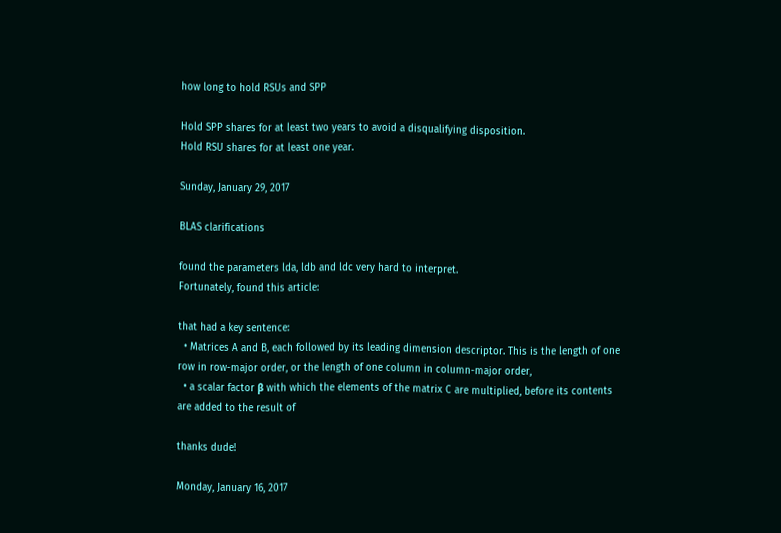how long to hold RSUs and SPP

Hold SPP shares for at least two years to avoid a disqualifying disposition.
Hold RSU shares for at least one year.

Sunday, January 29, 2017

BLAS clarifications

found the parameters lda, ldb and ldc very hard to interpret.
Fortunately, found this article:

that had a key sentence:
  • Matrices A and B, each followed by its leading dimension descriptor. This is the length of one row in row-major order, or the length of one column in column-major order,
  • a scalar factor β with which the elements of the matrix C are multiplied, before its contents are added to the result of

thanks dude!

Monday, January 16, 2017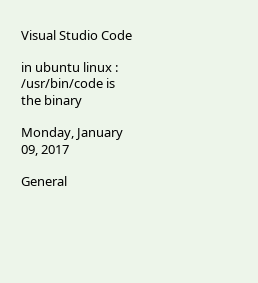Visual Studio Code

in ubuntu linux : /usr/bin/code is the binary

Monday, January 09, 2017

General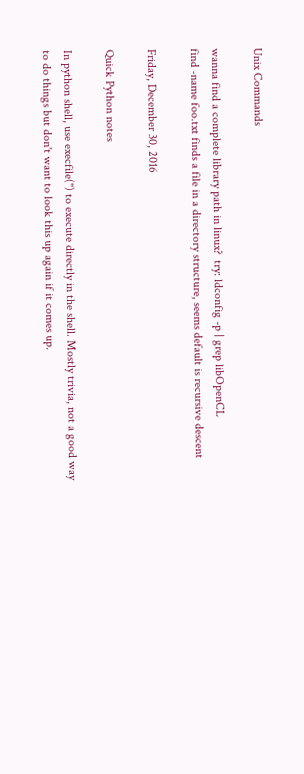Unix Commands

wanna find a complete library path in linux?  try: ldconfig -p | grep libOpenCL
find -name foo.txt finds a file in a directory structure, seems default is recursive descent

Friday, December 30, 2016

Quick Python notes

In python shell, use execfile('') to execute directly in the shell. Mostly trivia, not a good way to do things but don't want to look this up again if it comes up.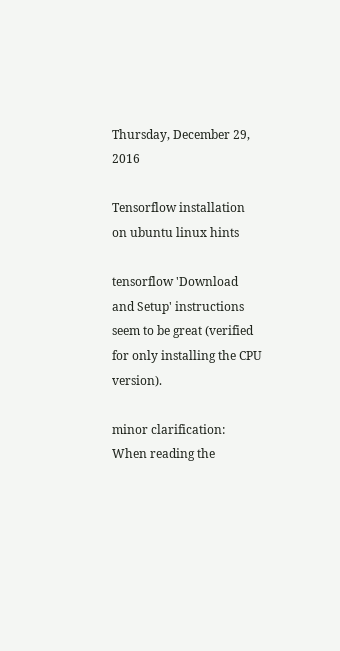Thursday, December 29, 2016

Tensorflow installation on ubuntu linux hints

tensorflow 'Download and Setup' instructions seem to be great (verified for only installing the CPU version).

minor clarification: When reading the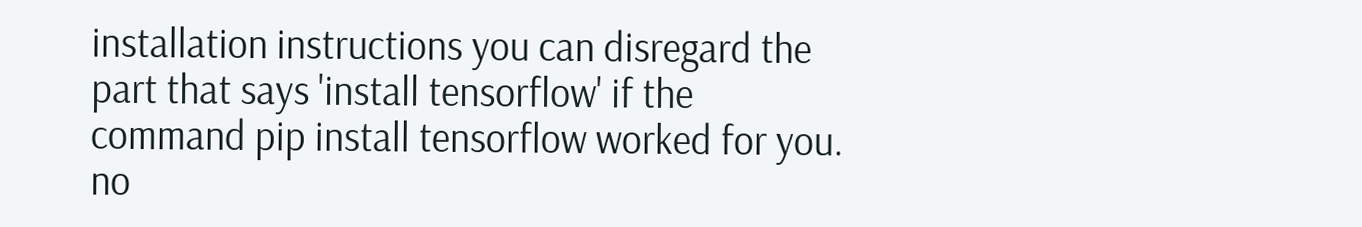installation instructions you can disregard the part that says 'install tensorflow' if the command pip install tensorflow worked for you. no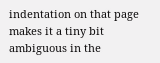indentation on that page makes it a tiny bit ambiguous in the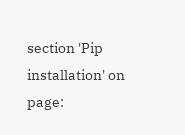section 'Pip installation' on page: